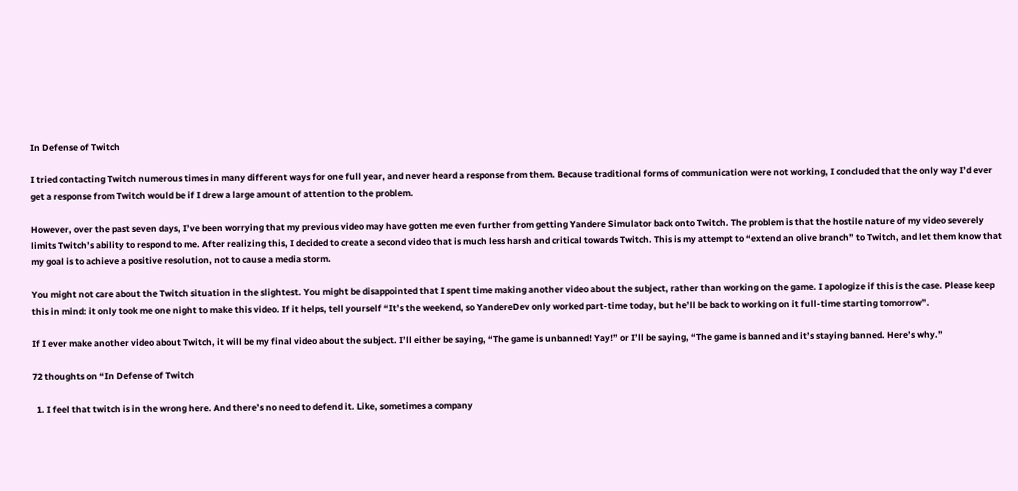In Defense of Twitch

I tried contacting Twitch numerous times in many different ways for one full year, and never heard a response from them. Because traditional forms of communication were not working, I concluded that the only way I’d ever get a response from Twitch would be if I drew a large amount of attention to the problem.

However, over the past seven days, I’ve been worrying that my previous video may have gotten me even further from getting Yandere Simulator back onto Twitch. The problem is that the hostile nature of my video severely limits Twitch’s ability to respond to me. After realizing this, I decided to create a second video that is much less harsh and critical towards Twitch. This is my attempt to “extend an olive branch” to Twitch, and let them know that my goal is to achieve a positive resolution, not to cause a media storm.

You might not care about the Twitch situation in the slightest. You might be disappointed that I spent time making another video about the subject, rather than working on the game. I apologize if this is the case. Please keep this in mind: it only took me one night to make this video. If it helps, tell yourself “It’s the weekend, so YandereDev only worked part-time today, but he’ll be back to working on it full-time starting tomorrow”.

If I ever make another video about Twitch, it will be my final video about the subject. I’ll either be saying, “The game is unbanned! Yay!” or I’ll be saying, “The game is banned and it’s staying banned. Here’s why.”

72 thoughts on “In Defense of Twitch

  1. I feel that twitch is in the wrong here. And there’s no need to defend it. Like, sometimes a company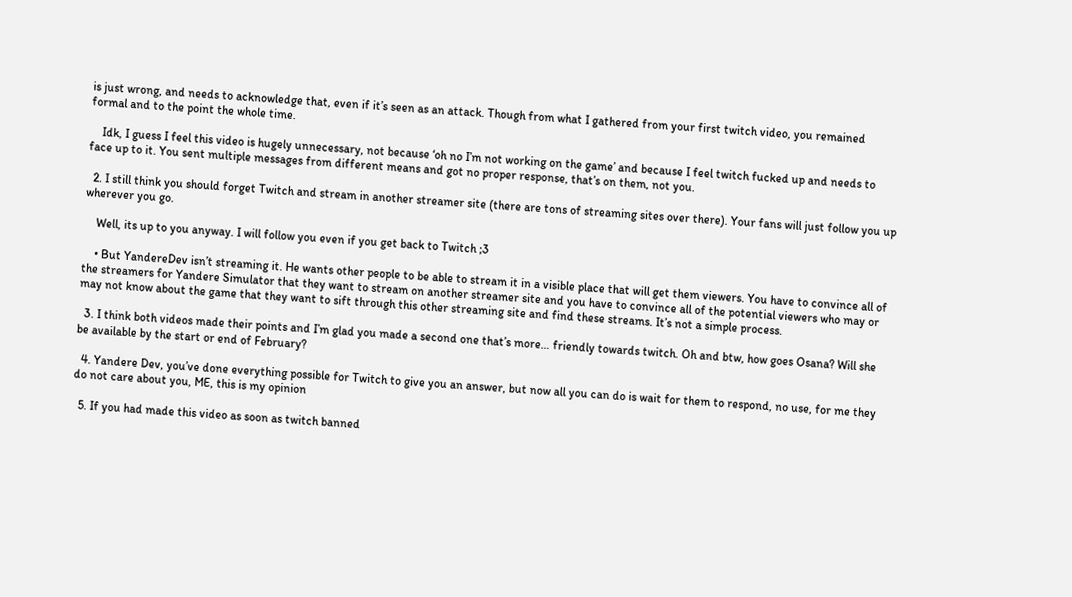is just wrong, and needs to acknowledge that, even if it’s seen as an attack. Though from what I gathered from your first twitch video, you remained formal and to the point the whole time.

    Idk, I guess I feel this video is hugely unnecessary, not because ‘oh no I’m not working on the game’ and because I feel twitch fucked up and needs to face up to it. You sent multiple messages from different means and got no proper response, that’s on them, not you.

  2. I still think you should forget Twitch and stream in another streamer site (there are tons of streaming sites over there). Your fans will just follow you up wherever you go.

    Well, its up to you anyway. I will follow you even if you get back to Twitch ;3

    • But YandereDev isn’t streaming it. He wants other people to be able to stream it in a visible place that will get them viewers. You have to convince all of the streamers for Yandere Simulator that they want to stream on another streamer site and you have to convince all of the potential viewers who may or may not know about the game that they want to sift through this other streaming site and find these streams. It’s not a simple process.

  3. I think both videos made their points and I’m glad you made a second one that’s more… friendly towards twitch. Oh and btw, how goes Osana? Will she be available by the start or end of February?

  4. Yandere Dev, you’ve done everything possible for Twitch to give you an answer, but now all you can do is wait for them to respond, no use, for me they do not care about you, ME, this is my opinion

  5. If you had made this video as soon as twitch banned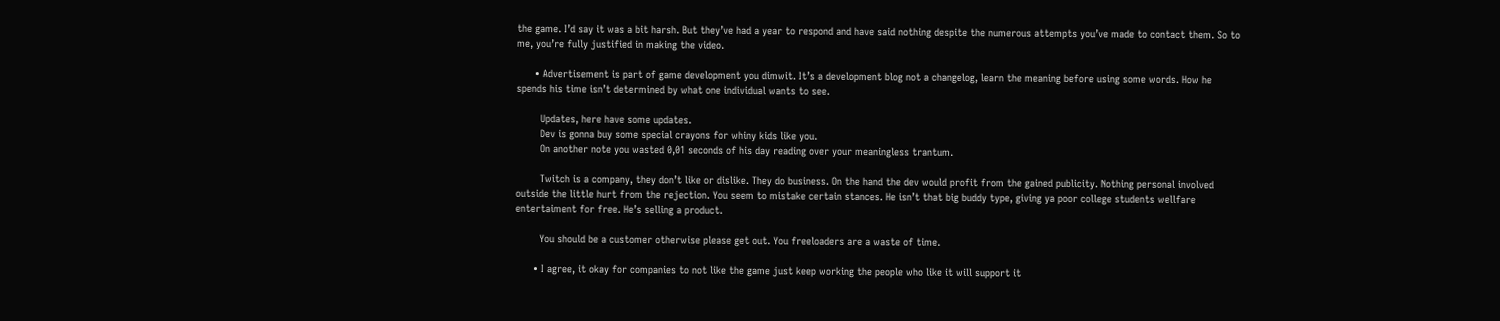the game. I’d say it was a bit harsh. But they’ve had a year to respond and have said nothing despite the numerous attempts you’ve made to contact them. So to me, you’re fully justified in making the video.

      • Advertisement is part of game development you dimwit. It’s a development blog not a changelog, learn the meaning before using some words. How he spends his time isn’t determined by what one individual wants to see.

        Updates, here have some updates.
        Dev is gonna buy some special crayons for whiny kids like you.
        On another note you wasted 0,01 seconds of his day reading over your meaningless trantum.

        Twitch is a company, they don’t like or dislike. They do business. On the hand the dev would profit from the gained publicity. Nothing personal involved outside the little hurt from the rejection. You seem to mistake certain stances. He isn’t that big buddy type, giving ya poor college students wellfare entertaiment for free. He’s selling a product.

        You should be a customer otherwise please get out. You freeloaders are a waste of time.

      • I agree, it okay for companies to not like the game just keep working the people who like it will support it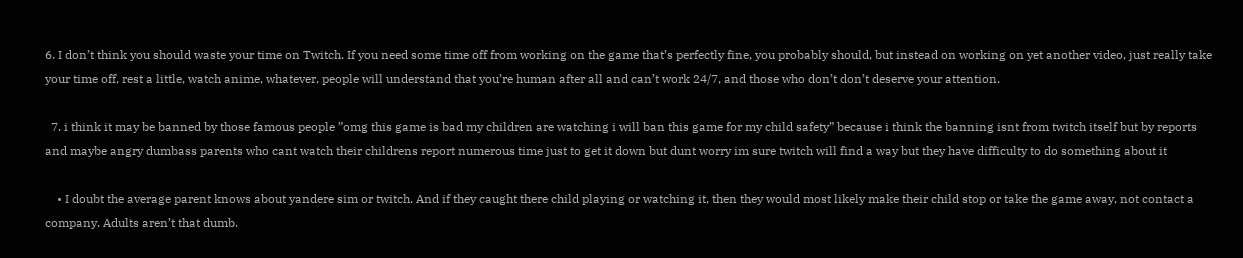6. I don’t think you should waste your time on Twitch. If you need some time off from working on the game that’s perfectly fine, you probably should, but instead on working on yet another video, just really take your time off, rest a little, watch anime, whatever, people will understand that you’re human after all and can’t work 24/7, and those who don’t don’t deserve your attention.

  7. i think it may be banned by those famous people ”omg this game is bad my children are watching i will ban this game for my child safety” because i think the banning isnt from twitch itself but by reports and maybe angry dumbass parents who cant watch their childrens report numerous time just to get it down but dunt worry im sure twitch will find a way but they have difficulty to do something about it

    • I doubt the average parent knows about yandere sim or twitch. And if they caught there child playing or watching it, then they would most likely make their child stop or take the game away, not contact a company. Adults aren’t that dumb.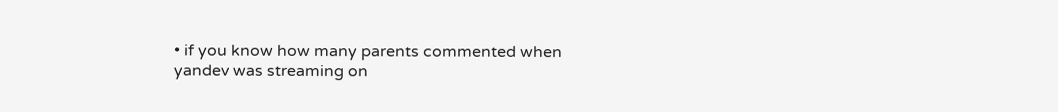• if you know how many parents commented when yandev was streaming on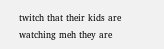twitch that their kids are watching meh they are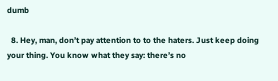dumb

  8. Hey, man, don’t pay attention to to the haters. Just keep doing your thing. You know what they say: there’s no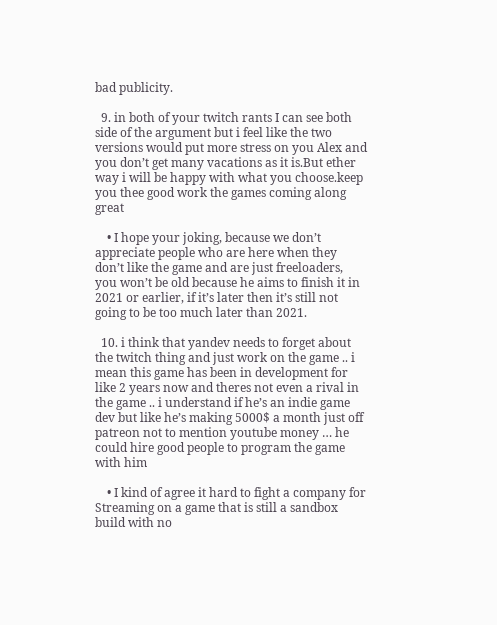bad publicity.

  9. in both of your twitch rants I can see both side of the argument but i feel like the two versions would put more stress on you Alex and you don’t get many vacations as it is.But ether way i will be happy with what you choose.keep you thee good work the games coming along great

    • I hope your joking, because we don’t appreciate people who are here when they don’t like the game and are just freeloaders, you won’t be old because he aims to finish it in 2021 or earlier, if it’s later then it’s still not going to be too much later than 2021.

  10. i think that yandev needs to forget about the twitch thing and just work on the game .. i mean this game has been in development for like 2 years now and theres not even a rival in the game .. i understand if he’s an indie game dev but like he’s making 5000$ a month just off patreon not to mention youtube money … he could hire good people to program the game with him

    • I kind of agree it hard to fight a company for Streaming on a game that is still a sandbox build with no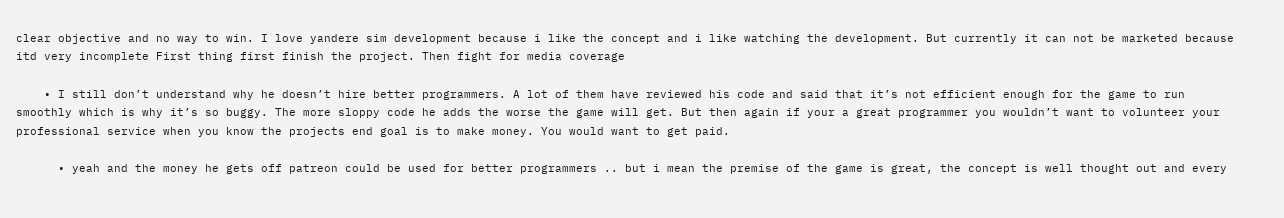clear objective and no way to win. I love yandere sim development because i like the concept and i like watching the development. But currently it can not be marketed because itd very incomplete First thing first finish the project. Then fight for media coverage

    • I still don’t understand why he doesn’t hire better programmers. A lot of them have reviewed his code and said that it’s not efficient enough for the game to run smoothly which is why it’s so buggy. The more sloppy code he adds the worse the game will get. But then again if your a great programmer you wouldn’t want to volunteer your professional service when you know the projects end goal is to make money. You would want to get paid.

      • yeah and the money he gets off patreon could be used for better programmers .. but i mean the premise of the game is great, the concept is well thought out and every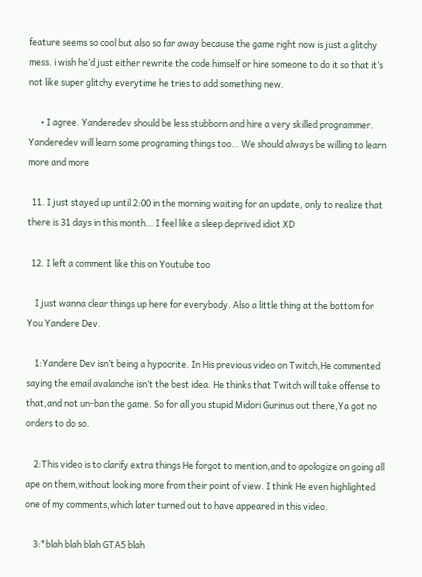feature seems so cool but also so far away because the game right now is just a glitchy mess. i wish he’d just either rewrite the code himself or hire someone to do it so that it’s not like super glitchy everytime he tries to add something new.

      • I agree. Yanderedev should be less stubborn and hire a very skilled programmer. Yanderedev will learn some programing things too… We should always be willing to learn more and more

  11. I just stayed up until 2:00 in the morning waiting for an update, only to realize that there is 31 days in this month… I feel like a sleep deprived idiot XD

  12. I left a comment like this on Youtube too

    I just wanna clear things up here for everybody. Also a little thing at the bottom for You Yandere Dev.

    1:Yandere Dev isn’t being a hypocrite. In His previous video on Twitch,He commented saying the email avalanche isn’t the best idea. He thinks that Twitch will take offense to that,and not un-ban the game. So for all you stupid Midori Gurinus out there,Ya got no orders to do so.

    2:This video is to clarify extra things He forgot to mention,and to apologize on going all ape on them,without looking more from their point of view. I think He even highlighted one of my comments,which later turned out to have appeared in this video.

    3:*blah blah blah GTA5 blah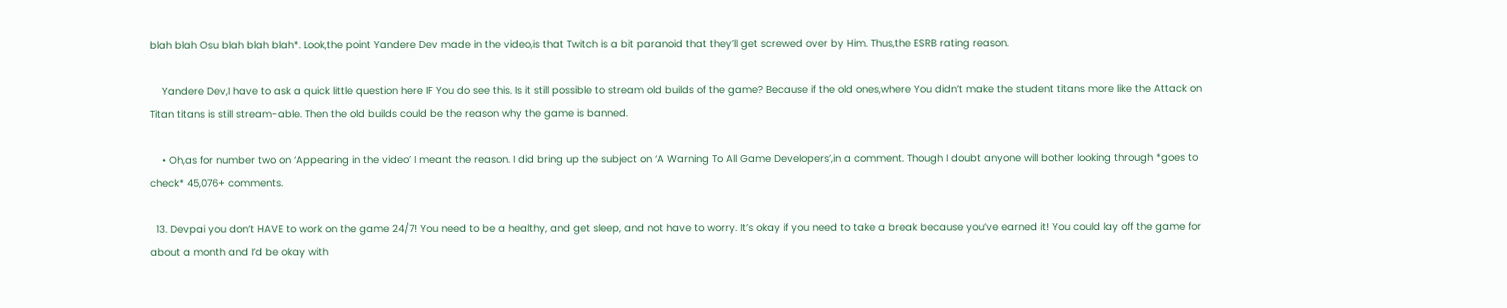blah blah Osu blah blah blah*. Look,the point Yandere Dev made in the video,is that Twitch is a bit paranoid that they’ll get screwed over by Him. Thus,the ESRB rating reason.

    Yandere Dev,I have to ask a quick little question here IF You do see this. Is it still possible to stream old builds of the game? Because if the old ones,where You didn’t make the student titans more like the Attack on Titan titans is still stream-able. Then the old builds could be the reason why the game is banned.

    • Oh,as for number two on ‘Appearing in the video’ I meant the reason. I did bring up the subject on ‘A Warning To All Game Developers’,in a comment. Though I doubt anyone will bother looking through *goes to check* 45,076+ comments.

  13. Devpai you don’t HAVE to work on the game 24/7! You need to be a healthy, and get sleep, and not have to worry. It’s okay if you need to take a break because you’ve earned it! You could lay off the game for about a month and I’d be okay with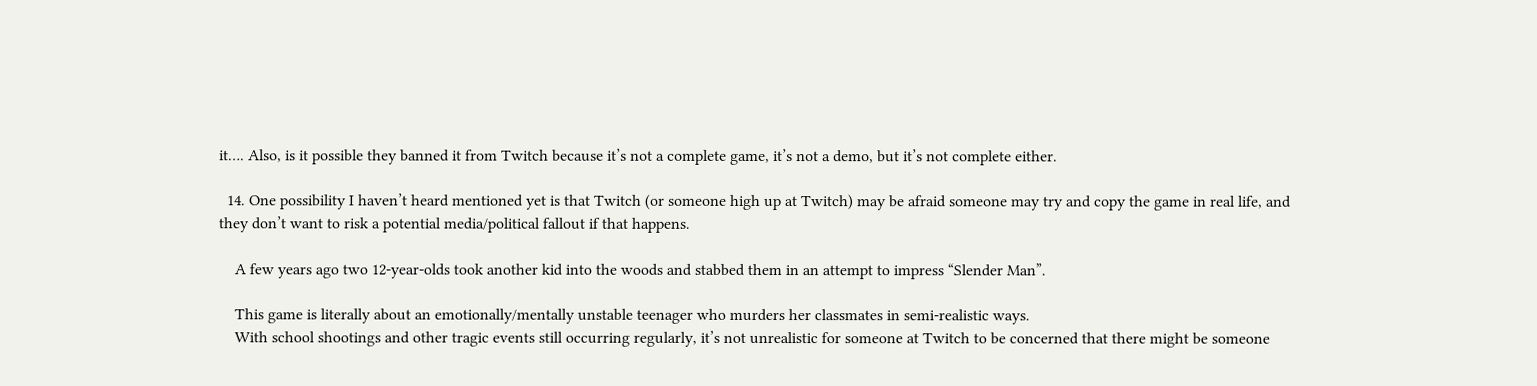it…. Also, is it possible they banned it from Twitch because it’s not a complete game, it’s not a demo, but it’s not complete either.

  14. One possibility I haven’t heard mentioned yet is that Twitch (or someone high up at Twitch) may be afraid someone may try and copy the game in real life, and they don’t want to risk a potential media/political fallout if that happens.

    A few years ago two 12-year-olds took another kid into the woods and stabbed them in an attempt to impress “Slender Man”.

    This game is literally about an emotionally/mentally unstable teenager who murders her classmates in semi-realistic ways.
    With school shootings and other tragic events still occurring regularly, it’s not unrealistic for someone at Twitch to be concerned that there might be someone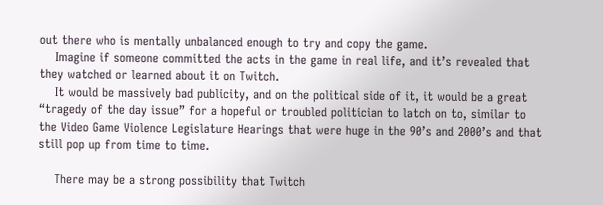out there who is mentally unbalanced enough to try and copy the game.
    Imagine if someone committed the acts in the game in real life, and it’s revealed that they watched or learned about it on Twitch.
    It would be massively bad publicity, and on the political side of it, it would be a great “tragedy of the day issue” for a hopeful or troubled politician to latch on to, similar to the Video Game Violence Legislature Hearings that were huge in the 90’s and 2000’s and that still pop up from time to time.

    There may be a strong possibility that Twitch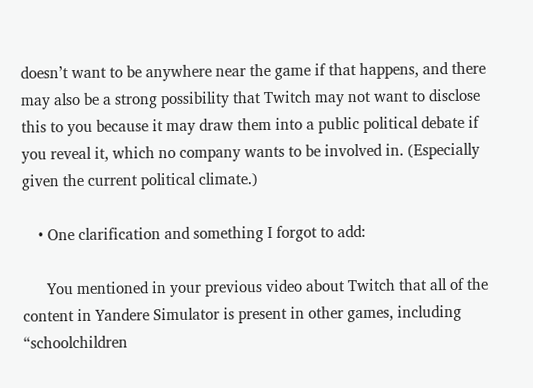doesn’t want to be anywhere near the game if that happens, and there may also be a strong possibility that Twitch may not want to disclose this to you because it may draw them into a public political debate if you reveal it, which no company wants to be involved in. (Especially given the current political climate.)

    • One clarification and something I forgot to add:

      You mentioned in your previous video about Twitch that all of the content in Yandere Simulator is present in other games, including “schoolchildren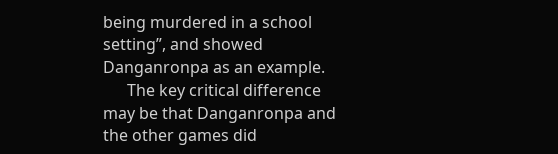being murdered in a school setting”, and showed Danganronpa as an example.
      The key critical difference may be that Danganronpa and the other games did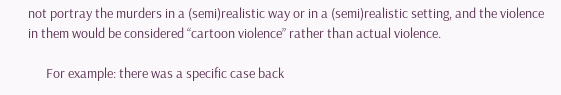not portray the murders in a (semi)realistic way or in a (semi)realistic setting, and the violence in them would be considered “cartoon violence” rather than actual violence.

      For example: there was a specific case back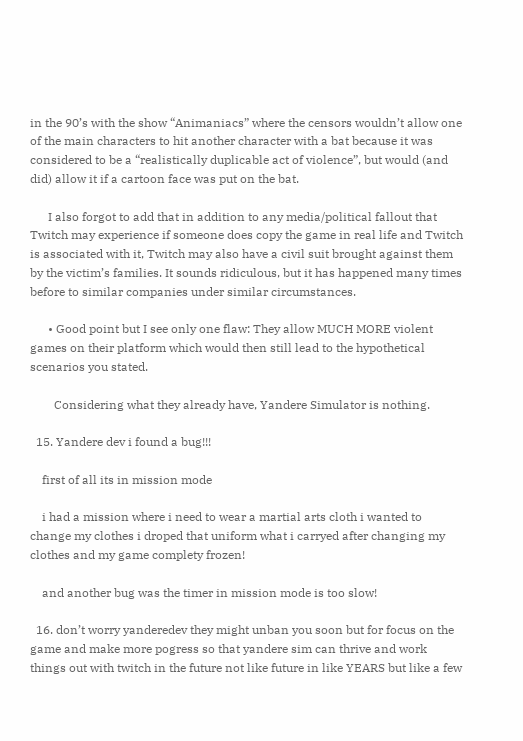in the 90’s with the show “Animaniacs” where the censors wouldn’t allow one of the main characters to hit another character with a bat because it was considered to be a “realistically duplicable act of violence”, but would (and did) allow it if a cartoon face was put on the bat.

      I also forgot to add that in addition to any media/political fallout that Twitch may experience if someone does copy the game in real life and Twitch is associated with it, Twitch may also have a civil suit brought against them by the victim’s families. It sounds ridiculous, but it has happened many times before to similar companies under similar circumstances.

      • Good point but I see only one flaw: They allow MUCH MORE violent games on their platform which would then still lead to the hypothetical scenarios you stated.

        Considering what they already have, Yandere Simulator is nothing.

  15. Yandere dev i found a bug!!!

    first of all its in mission mode

    i had a mission where i need to wear a martial arts cloth i wanted to change my clothes i droped that uniform what i carryed after changing my clothes and my game complety frozen!

    and another bug was the timer in mission mode is too slow!

  16. don’t worry yanderedev they might unban you soon but for focus on the game and make more pogress so that yandere sim can thrive and work things out with twitch in the future not like future in like YEARS but like a few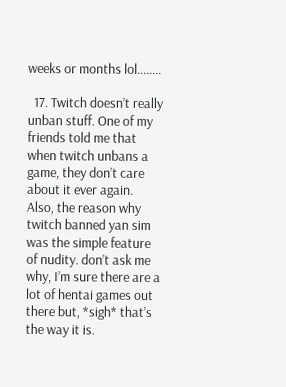weeks or months lol……..

  17. Twitch doesn’t really unban stuff. One of my friends told me that when twitch unbans a game, they don’t care about it ever again. Also, the reason why twitch banned yan sim was the simple feature of nudity. don’t ask me why, I’m sure there are a lot of hentai games out there but, *sigh* that’s the way it is.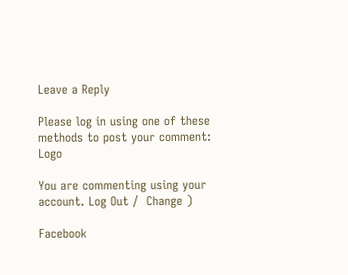Leave a Reply

Please log in using one of these methods to post your comment: Logo

You are commenting using your account. Log Out /  Change )

Facebook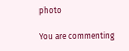photo

You are commenting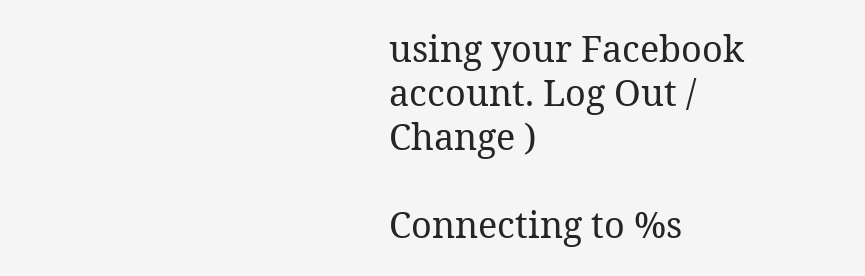using your Facebook account. Log Out /  Change )

Connecting to %s